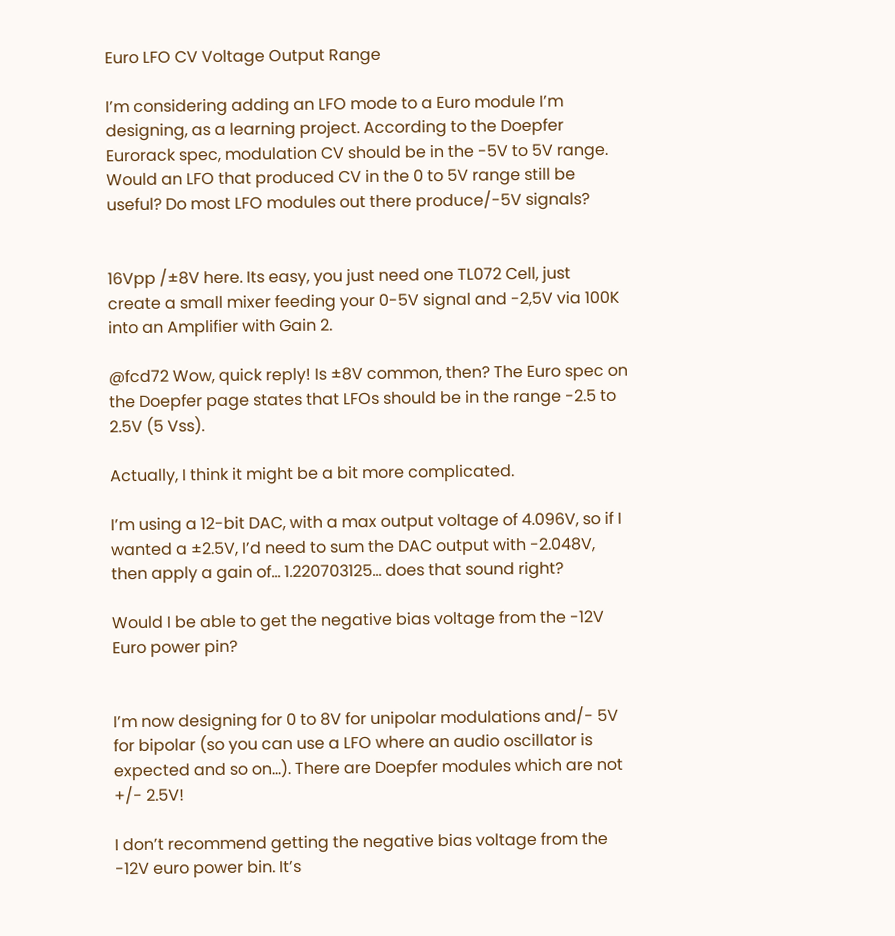Euro LFO CV Voltage Output Range

I’m considering adding an LFO mode to a Euro module I’m designing, as a learning project. According to the Doepfer Eurorack spec, modulation CV should be in the -5V to 5V range. Would an LFO that produced CV in the 0 to 5V range still be useful? Do most LFO modules out there produce/-5V signals?


16Vpp /±8V here. Its easy, you just need one TL072 Cell, just create a small mixer feeding your 0-5V signal and -2,5V via 100K into an Amplifier with Gain 2.

@fcd72 Wow, quick reply! Is ±8V common, then? The Euro spec on the Doepfer page states that LFOs should be in the range -2.5 to 2.5V (5 Vss).

Actually, I think it might be a bit more complicated.

I’m using a 12-bit DAC, with a max output voltage of 4.096V, so if I wanted a ±2.5V, I’d need to sum the DAC output with -2.048V, then apply a gain of… 1.220703125… does that sound right?

Would I be able to get the negative bias voltage from the -12V Euro power pin?


I’m now designing for 0 to 8V for unipolar modulations and/- 5V for bipolar (so you can use a LFO where an audio oscillator is expected and so on…). There are Doepfer modules which are not +/- 2.5V!

I don’t recommend getting the negative bias voltage from the -12V euro power bin. It’s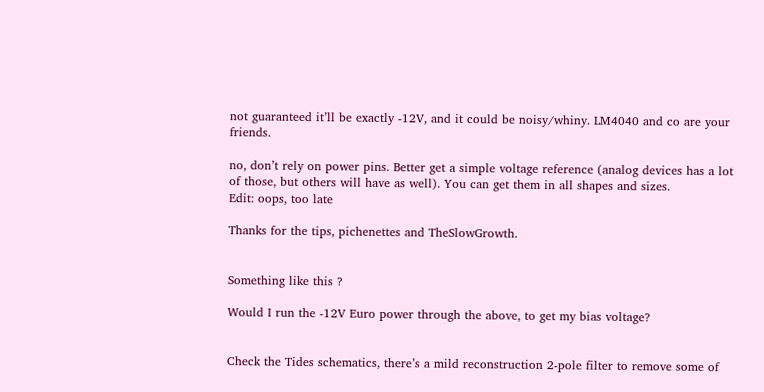not guaranteed it’ll be exactly -12V, and it could be noisy/whiny. LM4040 and co are your friends.

no, don’t rely on power pins. Better get a simple voltage reference (analog devices has a lot of those, but others will have as well). You can get them in all shapes and sizes.
Edit: oops, too late

Thanks for the tips, pichenettes and TheSlowGrowth.


Something like this ?

Would I run the -12V Euro power through the above, to get my bias voltage?


Check the Tides schematics, there’s a mild reconstruction 2-pole filter to remove some of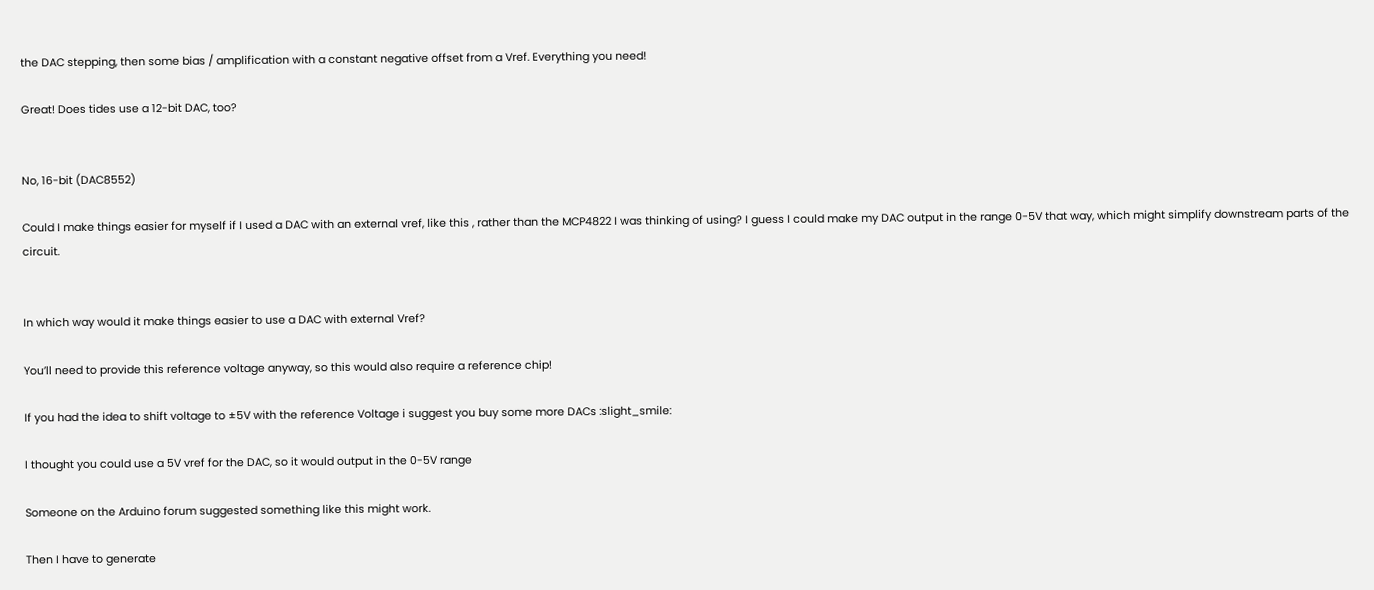the DAC stepping, then some bias / amplification with a constant negative offset from a Vref. Everything you need!

Great! Does tides use a 12-bit DAC, too?


No, 16-bit (DAC8552)

Could I make things easier for myself if I used a DAC with an external vref, like this , rather than the MCP4822 I was thinking of using? I guess I could make my DAC output in the range 0-5V that way, which might simplify downstream parts of the circuit.


In which way would it make things easier to use a DAC with external Vref?

You’ll need to provide this reference voltage anyway, so this would also require a reference chip!

If you had the idea to shift voltage to ±5V with the reference Voltage i suggest you buy some more DACs :slight_smile:

I thought you could use a 5V vref for the DAC, so it would output in the 0-5V range

Someone on the Arduino forum suggested something like this might work.

Then I have to generate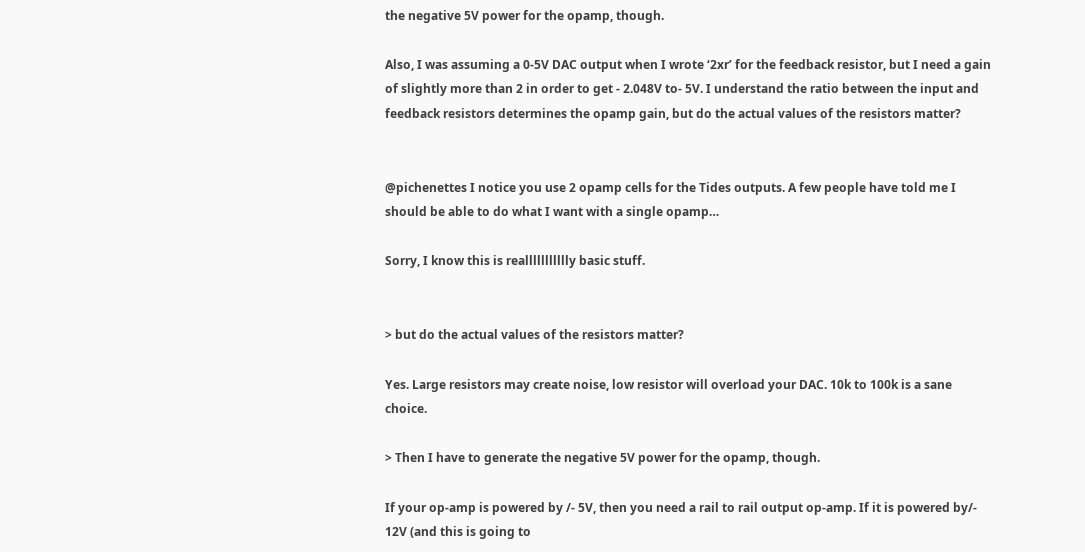the negative 5V power for the opamp, though.

Also, I was assuming a 0-5V DAC output when I wrote ‘2xr’ for the feedback resistor, but I need a gain of slightly more than 2 in order to get - 2.048V to- 5V. I understand the ratio between the input and feedback resistors determines the opamp gain, but do the actual values of the resistors matter?


@pichenettes I notice you use 2 opamp cells for the Tides outputs. A few people have told me I should be able to do what I want with a single opamp…

Sorry, I know this is reallllllllllly basic stuff.


> but do the actual values of the resistors matter?

Yes. Large resistors may create noise, low resistor will overload your DAC. 10k to 100k is a sane choice.

> Then I have to generate the negative 5V power for the opamp, though.

If your op-amp is powered by /- 5V, then you need a rail to rail output op-amp. If it is powered by/- 12V (and this is going to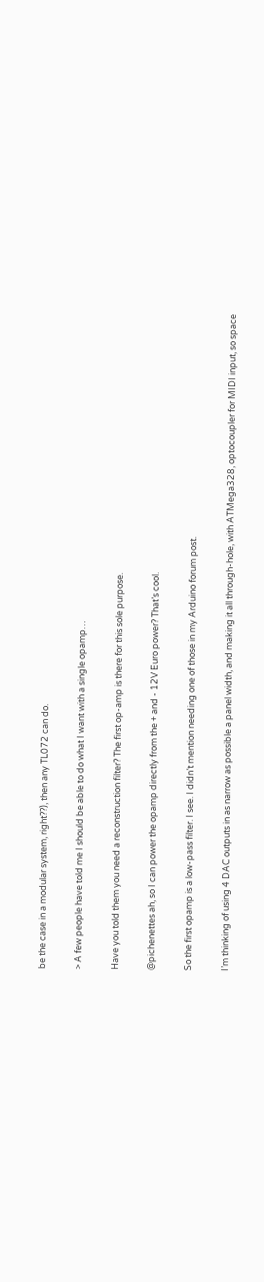be the case in a modular system, right??), then any TL072 can do.

> A few people have told me I should be able to do what I want with a single opamp…

Have you told them you need a reconstruction filter? The first op-amp is there for this sole purpose.

@pichenettes ah, so I can power the opamp directly from the + and - 12V Euro power? That’s cool.

So the first opamp is a low-pass filter. I see. I didn’t mention needing one of those in my Arduino forum post.

I’m thinking of using 4 DAC outputs in as narrow as possible a panel width, and making it all through-hole, with ATMega328, optocoupler for MIDI input, so space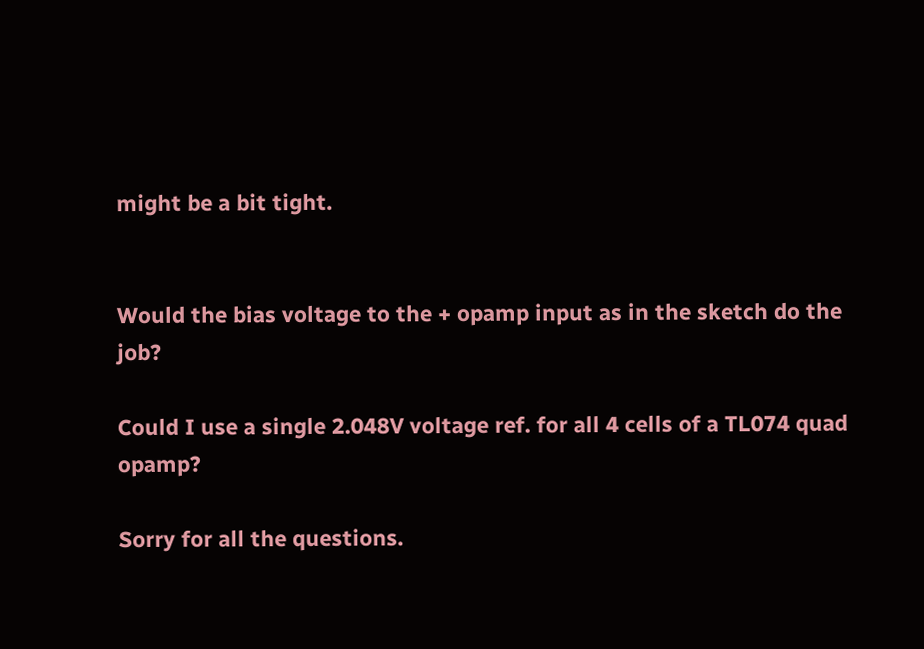might be a bit tight.


Would the bias voltage to the + opamp input as in the sketch do the job?

Could I use a single 2.048V voltage ref. for all 4 cells of a TL074 quad opamp?

Sorry for all the questions.